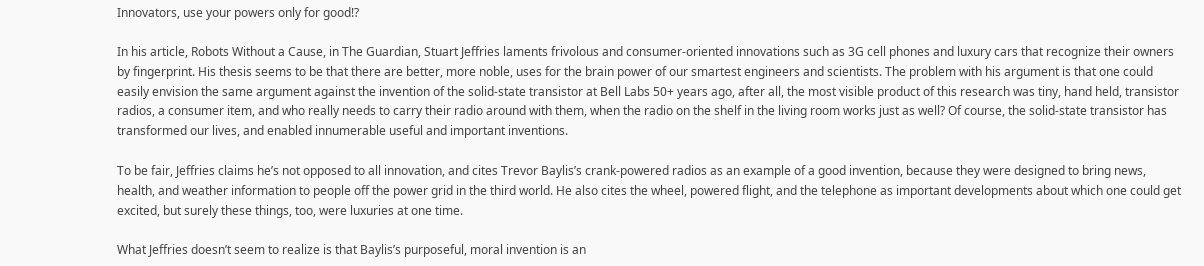Innovators, use your powers only for good!?

In his article, Robots Without a Cause, in The Guardian, Stuart Jeffries laments frivolous and consumer-oriented innovations such as 3G cell phones and luxury cars that recognize their owners by fingerprint. His thesis seems to be that there are better, more noble, uses for the brain power of our smartest engineers and scientists. The problem with his argument is that one could easily envision the same argument against the invention of the solid-state transistor at Bell Labs 50+ years ago, after all, the most visible product of this research was tiny, hand held, transistor radios, a consumer item, and who really needs to carry their radio around with them, when the radio on the shelf in the living room works just as well? Of course, the solid-state transistor has transformed our lives, and enabled innumerable useful and important inventions.

To be fair, Jeffries claims he’s not opposed to all innovation, and cites Trevor Baylis’s crank-powered radios as an example of a good invention, because they were designed to bring news, health, and weather information to people off the power grid in the third world. He also cites the wheel, powered flight, and the telephone as important developments about which one could get excited, but surely these things, too, were luxuries at one time.

What Jeffries doesn’t seem to realize is that Baylis’s purposeful, moral invention is an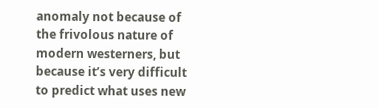anomaly not because of the frivolous nature of modern westerners, but because it’s very difficult to predict what uses new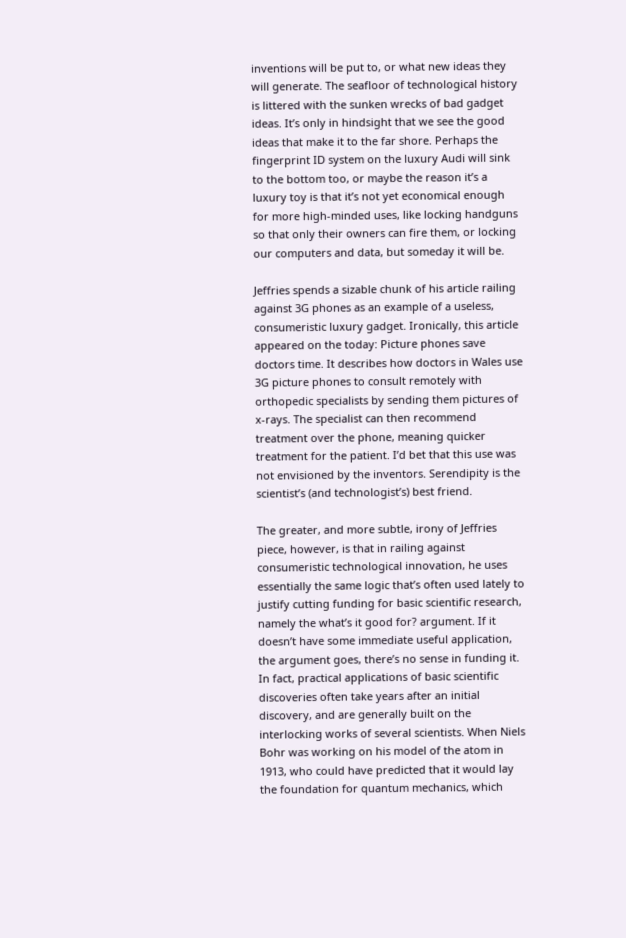inventions will be put to, or what new ideas they will generate. The seafloor of technological history is littered with the sunken wrecks of bad gadget ideas. It’s only in hindsight that we see the good ideas that make it to the far shore. Perhaps the fingerprint ID system on the luxury Audi will sink to the bottom too, or maybe the reason it’s a luxury toy is that it’s not yet economical enough for more high-minded uses, like locking handguns so that only their owners can fire them, or locking our computers and data, but someday it will be.

Jeffries spends a sizable chunk of his article railing against 3G phones as an example of a useless, consumeristic luxury gadget. Ironically, this article appeared on the today: Picture phones save doctors time. It describes how doctors in Wales use 3G picture phones to consult remotely with orthopedic specialists by sending them pictures of x-rays. The specialist can then recommend treatment over the phone, meaning quicker treatment for the patient. I’d bet that this use was not envisioned by the inventors. Serendipity is the scientist’s (and technologist’s) best friend.

The greater, and more subtle, irony of Jeffries piece, however, is that in railing against consumeristic technological innovation, he uses essentially the same logic that’s often used lately to justify cutting funding for basic scientific research, namely the what’s it good for? argument. If it doesn’t have some immediate useful application, the argument goes, there’s no sense in funding it. In fact, practical applications of basic scientific discoveries often take years after an initial discovery, and are generally built on the interlocking works of several scientists. When Niels Bohr was working on his model of the atom in 1913, who could have predicted that it would lay the foundation for quantum mechanics, which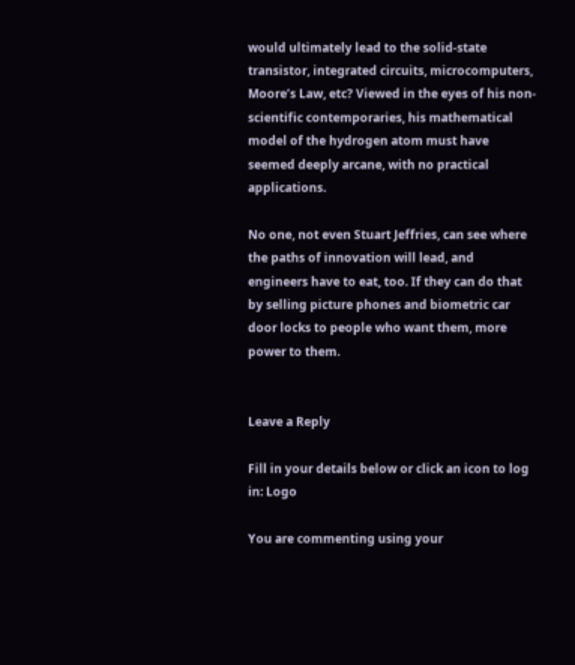would ultimately lead to the solid-state transistor, integrated circuits, microcomputers, Moore’s Law, etc? Viewed in the eyes of his non-scientific contemporaries, his mathematical model of the hydrogen atom must have seemed deeply arcane, with no practical applications.

No one, not even Stuart Jeffries, can see where the paths of innovation will lead, and engineers have to eat, too. If they can do that by selling picture phones and biometric car door locks to people who want them, more power to them.


Leave a Reply

Fill in your details below or click an icon to log in: Logo

You are commenting using your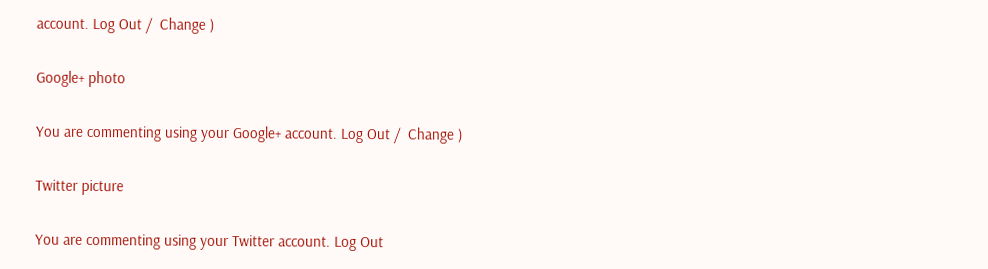account. Log Out /  Change )

Google+ photo

You are commenting using your Google+ account. Log Out /  Change )

Twitter picture

You are commenting using your Twitter account. Log Out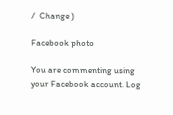/  Change )

Facebook photo

You are commenting using your Facebook account. Log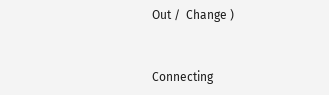Out /  Change )


Connecting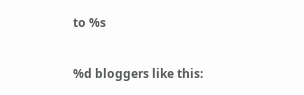to %s

%d bloggers like this: